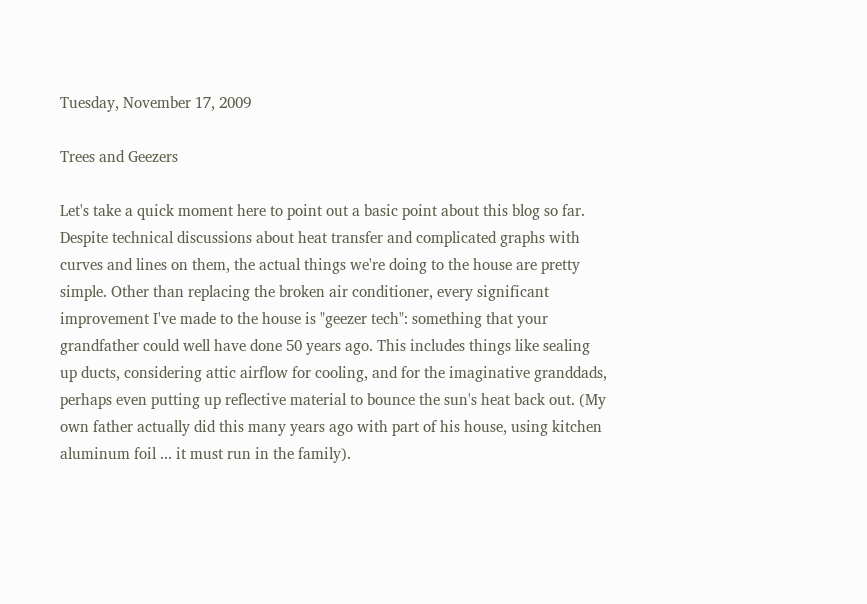Tuesday, November 17, 2009

Trees and Geezers

Let's take a quick moment here to point out a basic point about this blog so far. Despite technical discussions about heat transfer and complicated graphs with curves and lines on them, the actual things we're doing to the house are pretty simple. Other than replacing the broken air conditioner, every significant improvement I've made to the house is "geezer tech": something that your grandfather could well have done 50 years ago. This includes things like sealing up ducts, considering attic airflow for cooling, and for the imaginative granddads, perhaps even putting up reflective material to bounce the sun's heat back out. (My own father actually did this many years ago with part of his house, using kitchen aluminum foil ... it must run in the family).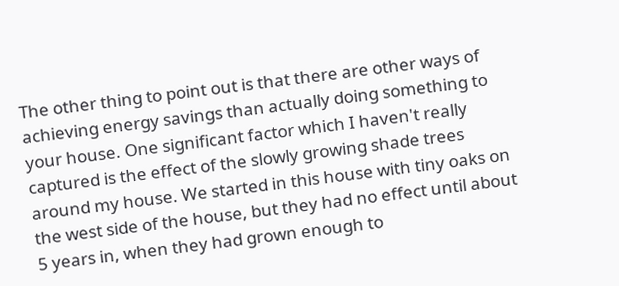The other thing to point out is that there are other ways of achieving energy savings than actually doing something to your house. One significant factor which I haven't really captured is the effect of the slowly growing shade trees around my house. We started in this house with tiny oaks on the west side of the house, but they had no effect until about 5 years in, when they had grown enough to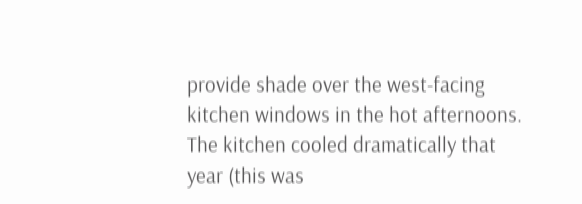provide shade over the west-facing kitchen windows in the hot afternoons. The kitchen cooled dramatically that year (this was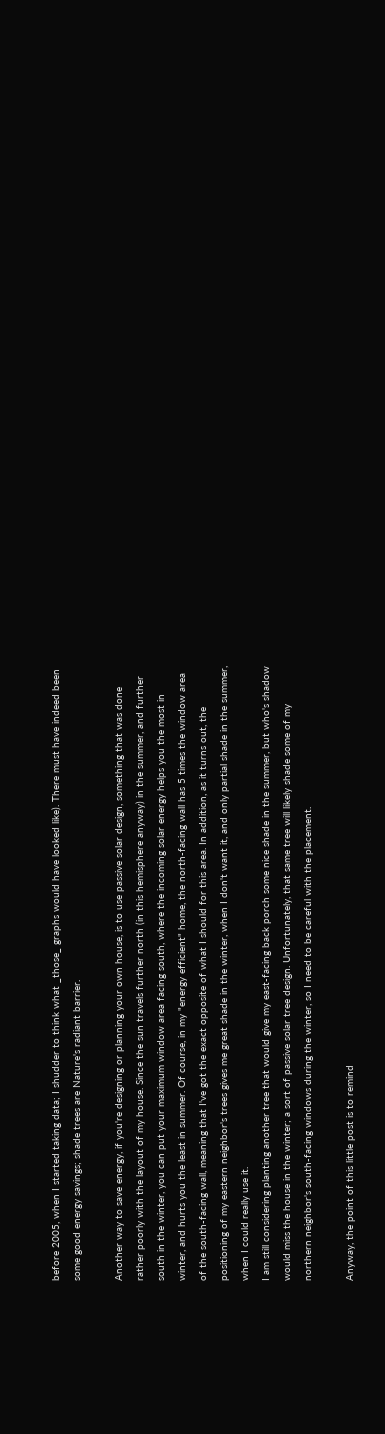before 2005, when I started taking data; I shudder to think what _those_ graphs would have looked like). There must have indeed been some good energy savings; shade trees are Nature's radiant barrier.

Another way to save energy, if you're designing or planning your own house, is to use passive solar design, something that was done rather poorly with the layout of my house. Since the sun travels further north (in this hemisphere anyway) in the summer, and further south in the winter, you can put your maximum window area facing south, where the incoming solar energy helps you the most in winter, and hurts you the least in summer. Of course, in my "energy efficient" home, the north-facing wall has 5 times the window area of the south-facing wall, meaning that I've got the exact opposite of what I should for this area. In addition, as it turns out, the positioning of my eastern neighbor's trees gives me great shade in the winter, when I don't want it, and only partial shade in the summer, when I could really use it.
I am still considering planting another tree that would give my east-facing back porch some nice shade in the summer, but who's shadow would miss the house in the winter; a sort of passive solar tree design. Unfortunately, that same tree will likely shade some of my northern neighbor's south-facing windows during the winter, so I need to be careful with the placement.

Anyway, the point of this little post is to remind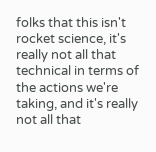folks that this isn't rocket science, it's really not all that technical in terms of the actions we're taking, and it's really not all that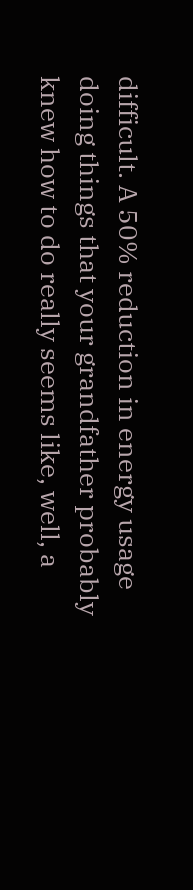difficult. A 50% reduction in energy usage doing things that your grandfather probably knew how to do really seems like, well, a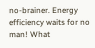no-brainer. Energy efficiency waits for no man! What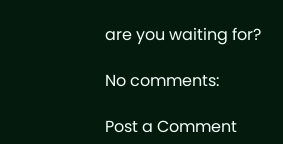are you waiting for?

No comments:

Post a Comment